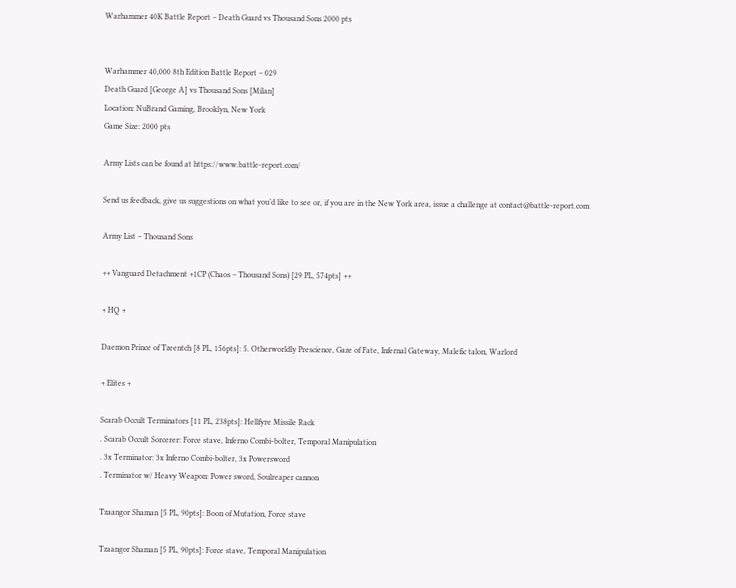Warhammer 40K Battle Report – Death Guard vs Thousand Sons 2000 pts


Warhammer 40,000 8th Edition Battle Report – 029
Death Guard [George A] vs Thousand Sons [Milan]
Location: NuBrand Gaming, Brooklyn, New York
Game Size: 2000 pts

Army Lists can be found at https://www.battle-report.com/

Send us feedback, give us suggestions on what you’d like to see or, if you are in the New York area, issue a challenge at contact@battle-report.com

Army List – Thousand Sons

++ Vanguard Detachment +1CP (Chaos – Thousand Sons) [29 PL, 574pts] ++

+ HQ +

Daemon Prince of Tzeentch [8 PL, 156pts]: 5. Otherworldly Prescience, Gaze of Fate, Infernal Gateway, Malefic talon, Warlord

+ Elites +

Scarab Occult Terminators [11 PL, 238pts]: Hellfyre Missile Rack
. Scarab Occult Sorcerer: Force stave, Inferno Combi-bolter, Temporal Manipulation
. 3x Terminator: 3x Inferno Combi-bolter, 3x Powersword
. Terminator w/ Heavy Weapon: Power sword, Soulreaper cannon

Tzaangor Shaman [5 PL, 90pts]: Boon of Mutation, Force stave

Tzaangor Shaman [5 PL, 90pts]: Force stave, Temporal Manipulation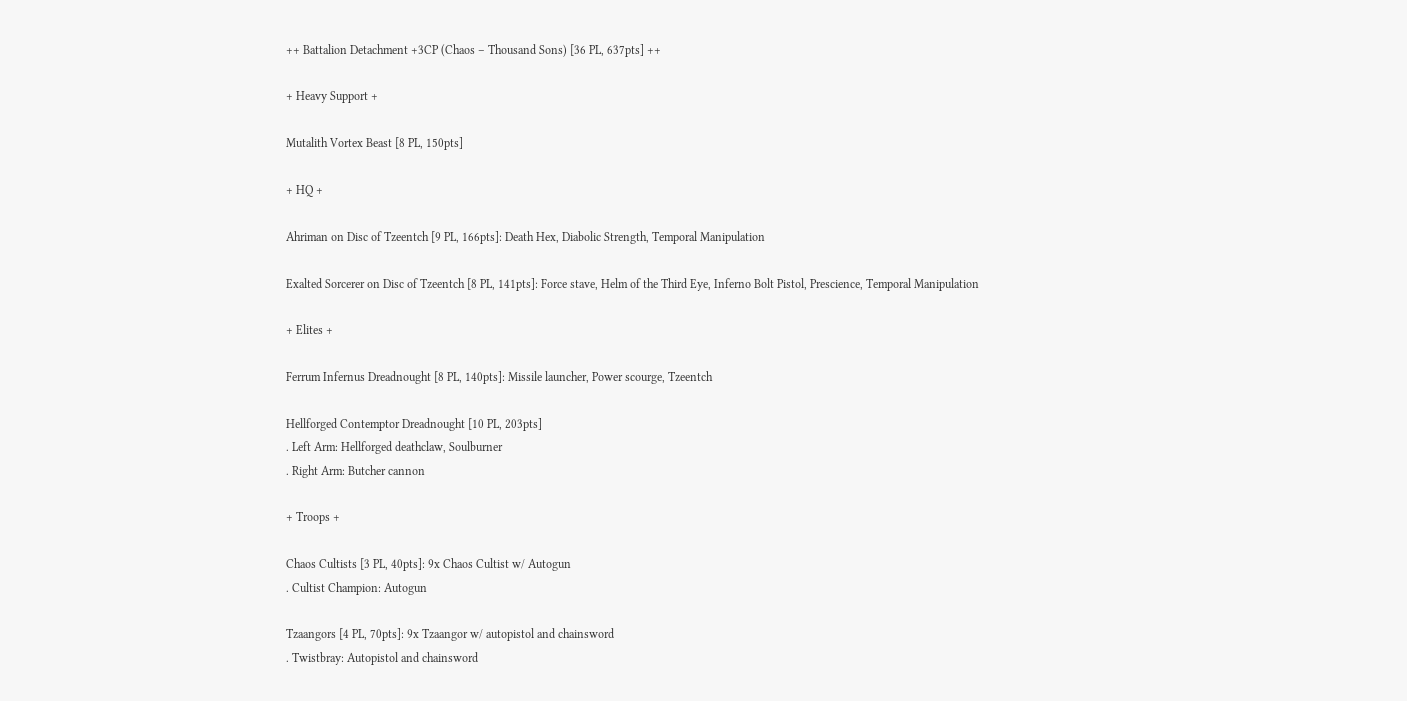++ Battalion Detachment +3CP (Chaos – Thousand Sons) [36 PL, 637pts] ++

+ Heavy Support +

Mutalith Vortex Beast [8 PL, 150pts]

+ HQ +

Ahriman on Disc of Tzeentch [9 PL, 166pts]: Death Hex, Diabolic Strength, Temporal Manipulation

Exalted Sorcerer on Disc of Tzeentch [8 PL, 141pts]: Force stave, Helm of the Third Eye, Inferno Bolt Pistol, Prescience, Temporal Manipulation

+ Elites +

Ferrum Infernus Dreadnought [8 PL, 140pts]: Missile launcher, Power scourge, Tzeentch

Hellforged Contemptor Dreadnought [10 PL, 203pts]
. Left Arm: Hellforged deathclaw, Soulburner
. Right Arm: Butcher cannon

+ Troops +

Chaos Cultists [3 PL, 40pts]: 9x Chaos Cultist w/ Autogun
. Cultist Champion: Autogun

Tzaangors [4 PL, 70pts]: 9x Tzaangor w/ autopistol and chainsword
. Twistbray: Autopistol and chainsword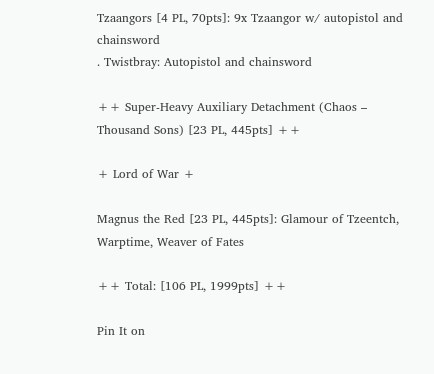Tzaangors [4 PL, 70pts]: 9x Tzaangor w/ autopistol and chainsword
. Twistbray: Autopistol and chainsword

++ Super-Heavy Auxiliary Detachment (Chaos – Thousand Sons) [23 PL, 445pts] ++

+ Lord of War +

Magnus the Red [23 PL, 445pts]: Glamour of Tzeentch, Warptime, Weaver of Fates

++ Total: [106 PL, 1999pts] ++

Pin It on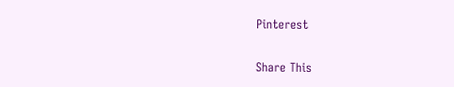Pinterest

Share This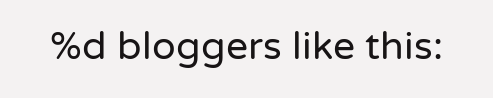%d bloggers like this: